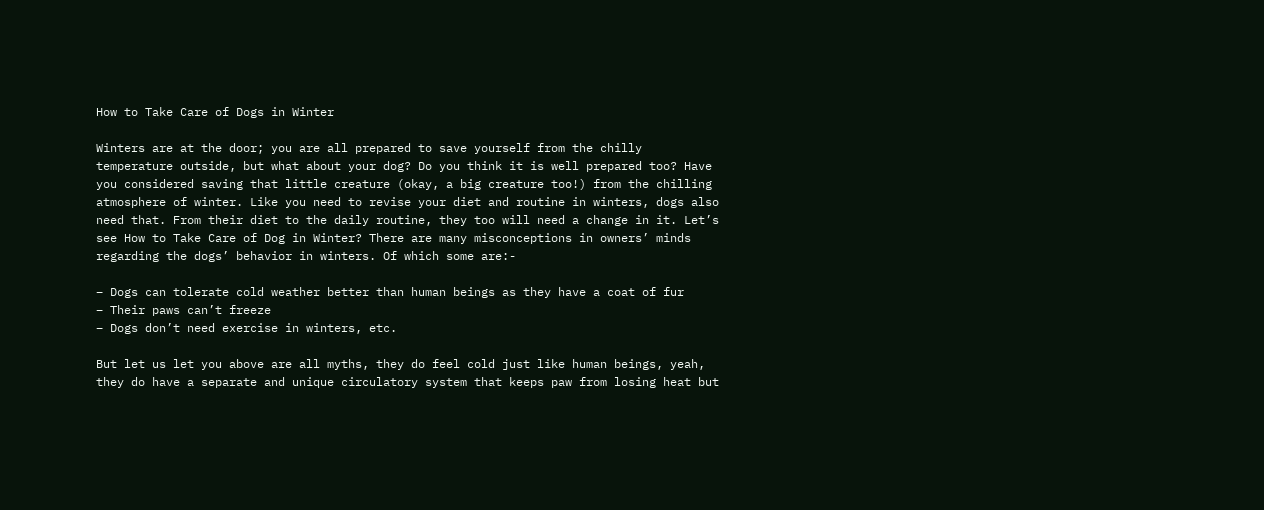How to Take Care of Dogs in Winter

Winters are at the door; you are all prepared to save yourself from the chilly temperature outside, but what about your dog? Do you think it is well prepared too? Have you considered saving that little creature (okay, a big creature too!) from the chilling atmosphere of winter. Like you need to revise your diet and routine in winters, dogs also need that. From their diet to the daily routine, they too will need a change in it. Let’s see How to Take Care of Dog in Winter? There are many misconceptions in owners’ minds regarding the dogs’ behavior in winters. Of which some are:-

– Dogs can tolerate cold weather better than human beings as they have a coat of fur
– Their paws can’t freeze
– Dogs don’t need exercise in winters, etc.

But let us let you above are all myths, they do feel cold just like human beings, yeah, they do have a separate and unique circulatory system that keeps paw from losing heat but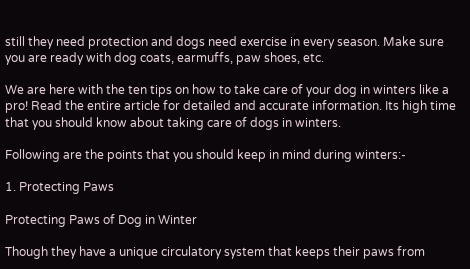still they need protection and dogs need exercise in every season. Make sure you are ready with dog coats, earmuffs, paw shoes, etc.

We are here with the ten tips on how to take care of your dog in winters like a pro! Read the entire article for detailed and accurate information. Its high time that you should know about taking care of dogs in winters.

Following are the points that you should keep in mind during winters:-

1. Protecting Paws

Protecting Paws of Dog in Winter

Though they have a unique circulatory system that keeps their paws from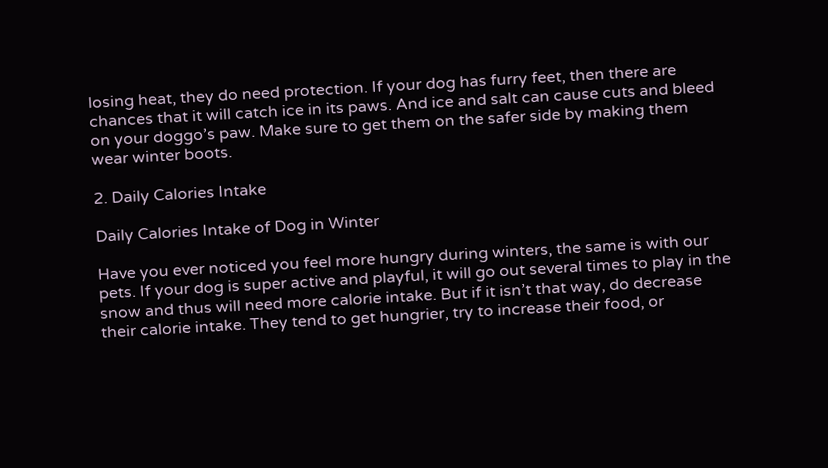losing heat, they do need protection. If your dog has furry feet, then there are chances that it will catch ice in its paws. And ice and salt can cause cuts and bleed on your doggo’s paw. Make sure to get them on the safer side by making them wear winter boots.

2. Daily Calories Intake

Daily Calories Intake of Dog in Winter

Have you ever noticed you feel more hungry during winters, the same is with our pets. If your dog is super active and playful, it will go out several times to play in the snow and thus will need more calorie intake. But if it isn’t that way, do decrease their calorie intake. They tend to get hungrier, try to increase their food, or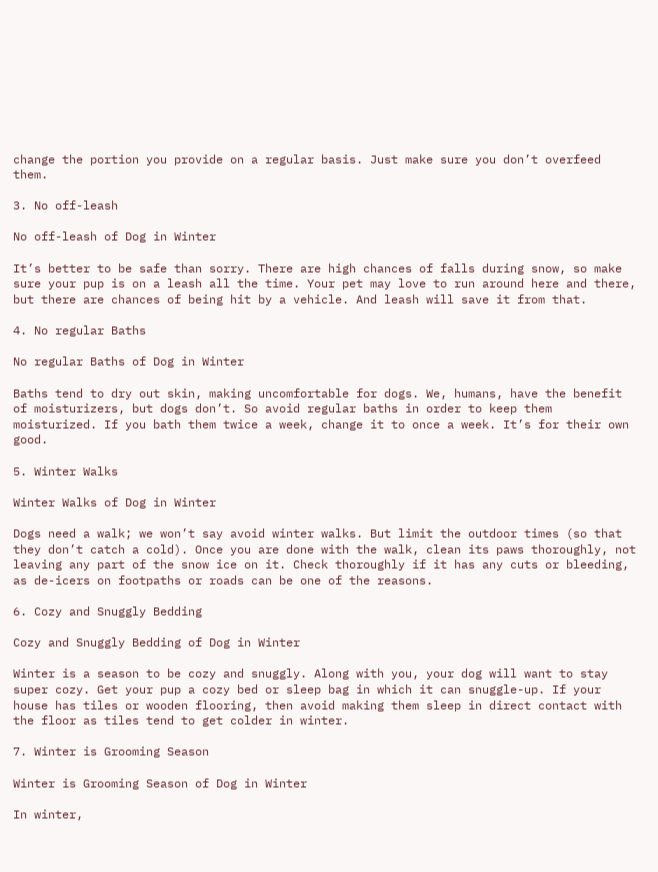change the portion you provide on a regular basis. Just make sure you don’t overfeed them.

3. No off-leash

No off-leash of Dog in Winter

It’s better to be safe than sorry. There are high chances of falls during snow, so make sure your pup is on a leash all the time. Your pet may love to run around here and there, but there are chances of being hit by a vehicle. And leash will save it from that.

4. No regular Baths

No regular Baths of Dog in Winter

Baths tend to dry out skin, making uncomfortable for dogs. We, humans, have the benefit of moisturizers, but dogs don’t. So avoid regular baths in order to keep them moisturized. If you bath them twice a week, change it to once a week. It’s for their own good.

5. Winter Walks

Winter Walks of Dog in Winter

Dogs need a walk; we won’t say avoid winter walks. But limit the outdoor times (so that they don’t catch a cold). Once you are done with the walk, clean its paws thoroughly, not leaving any part of the snow ice on it. Check thoroughly if it has any cuts or bleeding, as de-icers on footpaths or roads can be one of the reasons.

6. Cozy and Snuggly Bedding

Cozy and Snuggly Bedding of Dog in Winter

Winter is a season to be cozy and snuggly. Along with you, your dog will want to stay super cozy. Get your pup a cozy bed or sleep bag in which it can snuggle-up. If your house has tiles or wooden flooring, then avoid making them sleep in direct contact with the floor as tiles tend to get colder in winter.

7. Winter is Grooming Season

Winter is Grooming Season of Dog in Winter

In winter,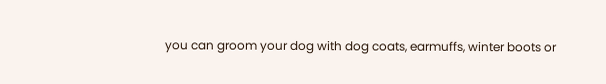you can groom your dog with dog coats, earmuffs, winter boots or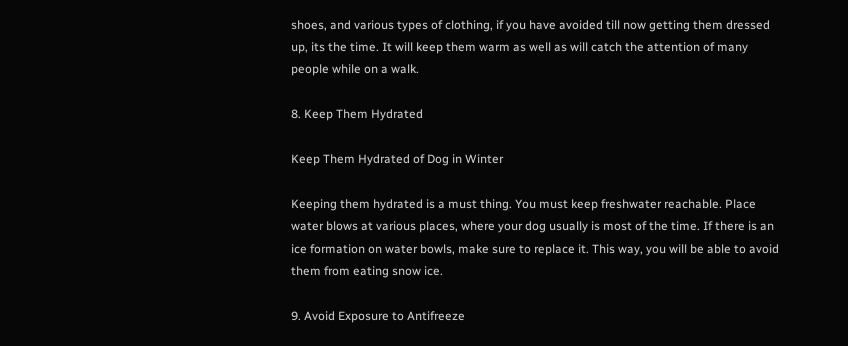shoes, and various types of clothing, if you have avoided till now getting them dressed up, its the time. It will keep them warm as well as will catch the attention of many people while on a walk.

8. Keep Them Hydrated

Keep Them Hydrated of Dog in Winter

Keeping them hydrated is a must thing. You must keep freshwater reachable. Place water blows at various places, where your dog usually is most of the time. If there is an ice formation on water bowls, make sure to replace it. This way, you will be able to avoid them from eating snow ice.

9. Avoid Exposure to Antifreeze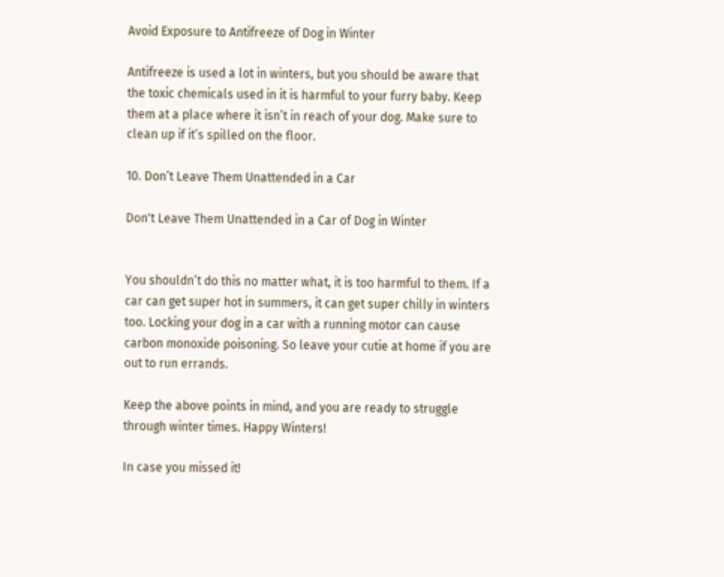Avoid Exposure to Antifreeze of Dog in Winter

Antifreeze is used a lot in winters, but you should be aware that the toxic chemicals used in it is harmful to your furry baby. Keep them at a place where it isn’t in reach of your dog. Make sure to clean up if it’s spilled on the floor.

10. Don’t Leave Them Unattended in a Car

Don't Leave Them Unattended in a Car of Dog in Winter


You shouldn’t do this no matter what, it is too harmful to them. If a car can get super hot in summers, it can get super chilly in winters too. Locking your dog in a car with a running motor can cause carbon monoxide poisoning. So leave your cutie at home if you are out to run errands.

Keep the above points in mind, and you are ready to struggle through winter times. Happy Winters!

In case you missed it!